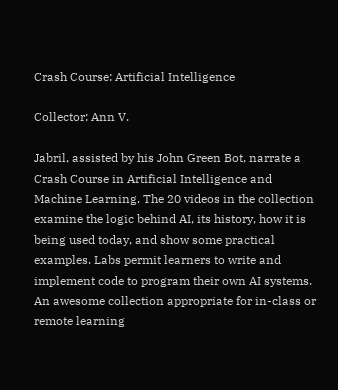Crash Course: Artificial Intelligence

Collector: Ann V.

Jabril, assisted by his John Green Bot, narrate a Crash Course in Artificial Intelligence and Machine Learning. The 20 videos in the collection examine the logic behind AI, its history, how it is being used today, and show some practical examples. Labs permit learners to write and implement code to program their own AI systems. An awesome collection appropriate for in-class or remote learning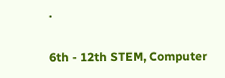.

6th - 12th STEM, Computer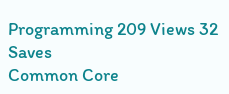Programming 209 Views 32 Saves
Common Core